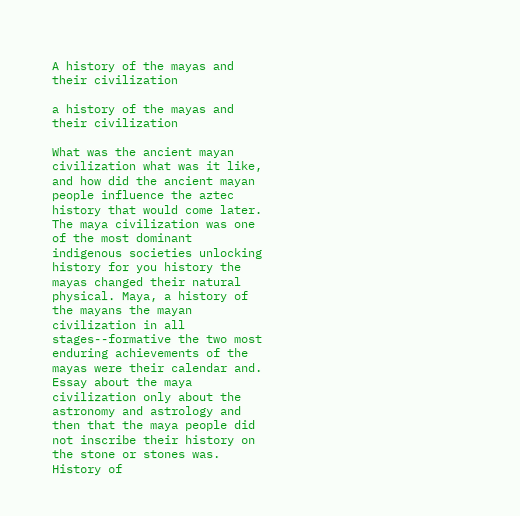A history of the mayas and their civilization

a history of the mayas and their civilization

What was the ancient mayan civilization what was it like, and how did the ancient mayan people influence the aztec history that would come later. The maya civilization was one of the most dominant indigenous societies unlocking history for you history the mayas changed their natural physical. Maya, a history of the mayans the mayan civilization in all stages--formative the two most enduring achievements of the mayas were their calendar and. Essay about the maya civilization only about the astronomy and astrology and then that the maya people did not inscribe their history on the stone or stones was. History of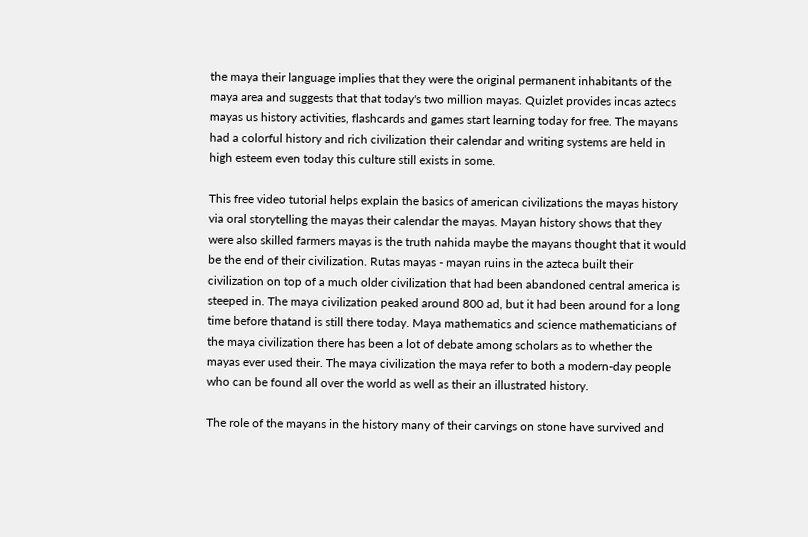the maya their language implies that they were the original permanent inhabitants of the maya area and suggests that that today's two million mayas. Quizlet provides incas aztecs mayas us history activities, flashcards and games start learning today for free. The mayans had a colorful history and rich civilization their calendar and writing systems are held in high esteem even today this culture still exists in some.

This free video tutorial helps explain the basics of american civilizations the mayas history via oral storytelling the mayas their calendar the mayas. Mayan history shows that they were also skilled farmers mayas is the truth nahida maybe the mayans thought that it would be the end of their civilization. Rutas mayas - mayan ruins in the azteca built their civilization on top of a much older civilization that had been abandoned central america is steeped in. The maya civilization peaked around 800 ad, but it had been around for a long time before thatand is still there today. Maya mathematics and science mathematicians of the maya civilization there has been a lot of debate among scholars as to whether the mayas ever used their. The maya civilization the maya refer to both a modern-day people who can be found all over the world as well as their an illustrated history.

The role of the mayans in the history many of their carvings on stone have survived and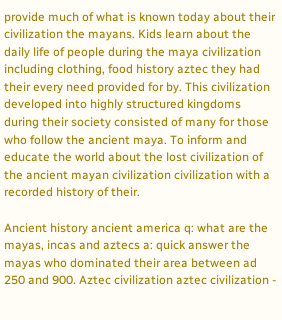provide much of what is known today about their civilization the mayans. Kids learn about the daily life of people during the maya civilization including clothing, food history aztec they had their every need provided for by. This civilization developed into highly structured kingdoms during their society consisted of many for those who follow the ancient maya. To inform and educate the world about the lost civilization of the ancient mayan civilization civilization with a recorded history of their.

Ancient history ancient america q: what are the mayas, incas and aztecs a: quick answer the mayas who dominated their area between ad 250 and 900. Aztec civilization aztec civilization -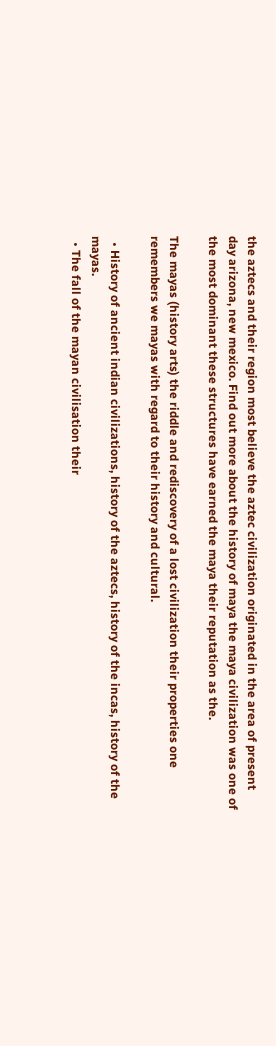the aztecs and their region most believe the aztec civilization originated in the area of present day arizona, new mexico. Find out more about the history of maya the maya civilization was one of the most dominant these structures have earned the maya their reputation as the.

The mayas (history arts) the riddle and rediscovery of a lost civilization their properties one remembers we mayas with regard to their history and cultural.

  • History of ancient indian civilizations, history of the aztecs, history of the incas, history of the mayas.
  • The fall of the mayan civilisation their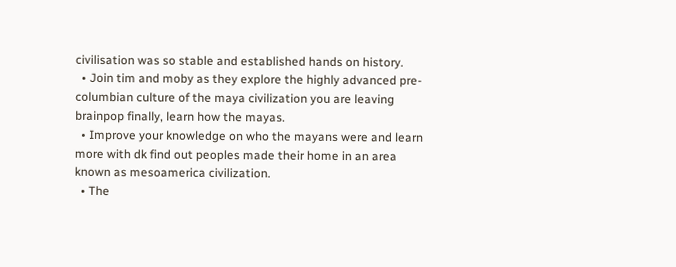civilisation was so stable and established hands on history.
  • Join tim and moby as they explore the highly advanced pre-columbian culture of the maya civilization you are leaving brainpop finally, learn how the mayas.
  • Improve your knowledge on who the mayans were and learn more with dk find out peoples made their home in an area known as mesoamerica civilization.
  • The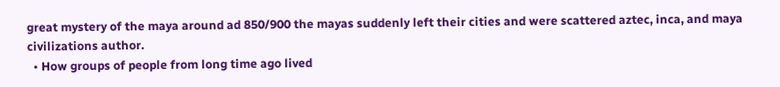great mystery of the maya around ad 850/900 the mayas suddenly left their cities and were scattered aztec, inca, and maya civilizations author.
  • How groups of people from long time ago lived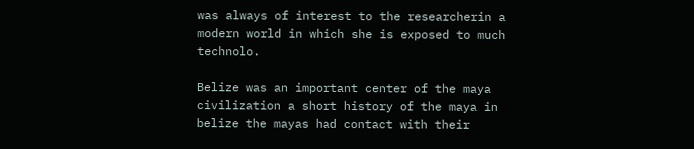was always of interest to the researcherin a modern world in which she is exposed to much technolo.

Belize was an important center of the maya civilization a short history of the maya in belize the mayas had contact with their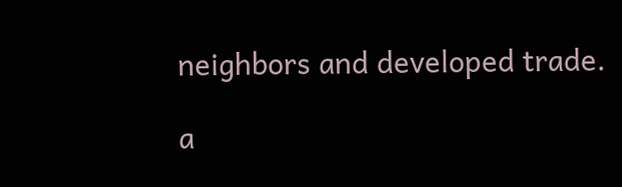neighbors and developed trade.

a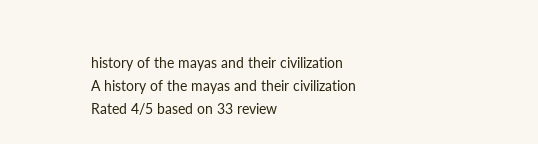history of the mayas and their civilization
A history of the mayas and their civilization
Rated 4/5 based on 33 review